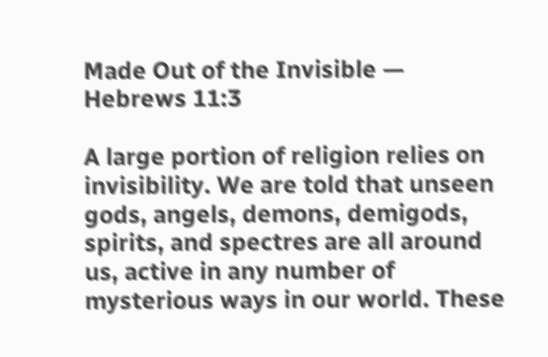Made Out of the Invisible — Hebrews 11:3

A large portion of religion relies on invisibility. We are told that unseen gods, angels, demons, demigods, spirits, and spectres are all around us, active in any number of mysterious ways in our world. These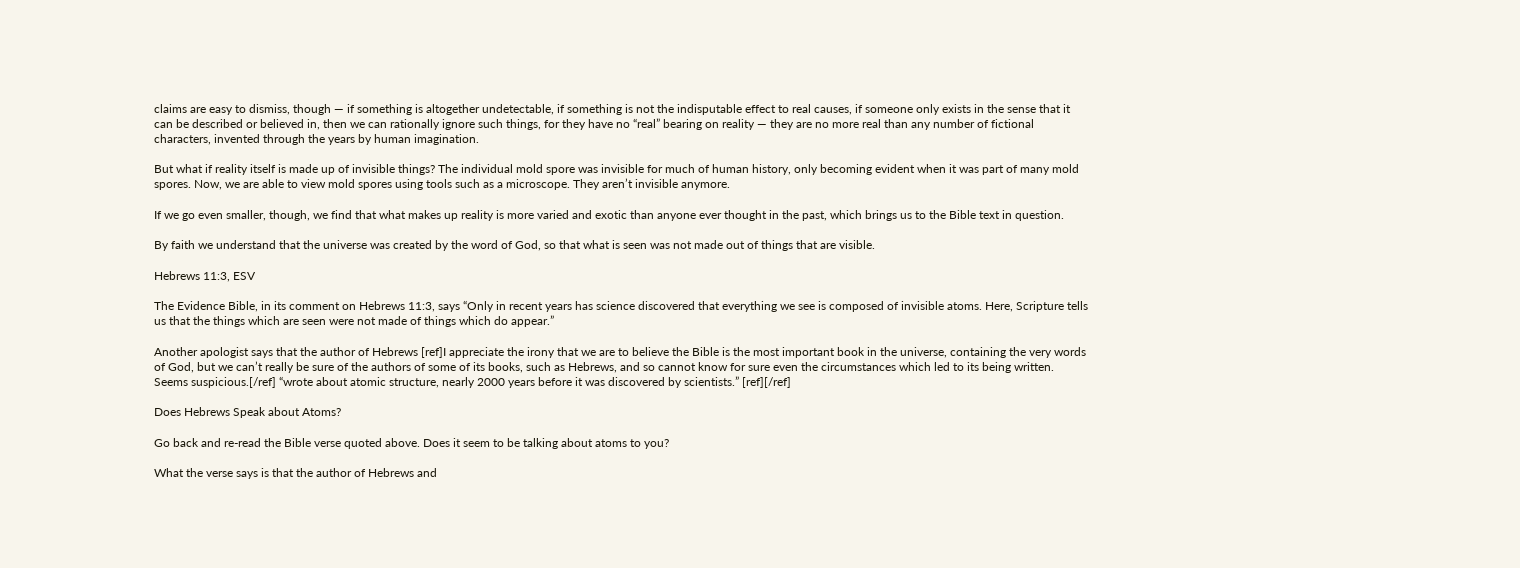claims are easy to dismiss, though — if something is altogether undetectable, if something is not the indisputable effect to real causes, if someone only exists in the sense that it can be described or believed in, then we can rationally ignore such things, for they have no “real” bearing on reality — they are no more real than any number of fictional characters, invented through the years by human imagination.

But what if reality itself is made up of invisible things? The individual mold spore was invisible for much of human history, only becoming evident when it was part of many mold spores. Now, we are able to view mold spores using tools such as a microscope. They aren’t invisible anymore.

If we go even smaller, though, we find that what makes up reality is more varied and exotic than anyone ever thought in the past, which brings us to the Bible text in question.

By faith we understand that the universe was created by the word of God, so that what is seen was not made out of things that are visible.

Hebrews 11:3, ESV

The Evidence Bible, in its comment on Hebrews 11:3, says “Only in recent years has science discovered that everything we see is composed of invisible atoms. Here, Scripture tells us that the things which are seen were not made of things which do appear.”

Another apologist says that the author of Hebrews [ref]I appreciate the irony that we are to believe the Bible is the most important book in the universe, containing the very words of God, but we can’t really be sure of the authors of some of its books, such as Hebrews, and so cannot know for sure even the circumstances which led to its being written. Seems suspicious.[/ref] “wrote about atomic structure, nearly 2000 years before it was discovered by scientists.” [ref][/ref]

Does Hebrews Speak about Atoms?

Go back and re-read the Bible verse quoted above. Does it seem to be talking about atoms to you?

What the verse says is that the author of Hebrews and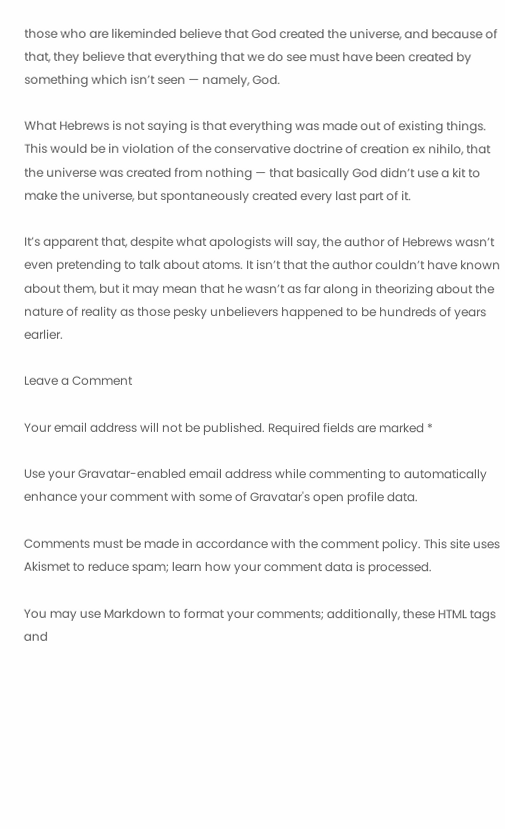those who are likeminded believe that God created the universe, and because of that, they believe that everything that we do see must have been created by something which isn’t seen — namely, God.

What Hebrews is not saying is that everything was made out of existing things. This would be in violation of the conservative doctrine of creation ex nihilo, that the universe was created from nothing — that basically God didn’t use a kit to make the universe, but spontaneously created every last part of it.

It’s apparent that, despite what apologists will say, the author of Hebrews wasn’t even pretending to talk about atoms. It isn’t that the author couldn’t have known about them, but it may mean that he wasn’t as far along in theorizing about the nature of reality as those pesky unbelievers happened to be hundreds of years earlier.

Leave a Comment

Your email address will not be published. Required fields are marked *

Use your Gravatar-enabled email address while commenting to automatically enhance your comment with some of Gravatar's open profile data.

Comments must be made in accordance with the comment policy. This site uses Akismet to reduce spam; learn how your comment data is processed.

You may use Markdown to format your comments; additionally, these HTML tags and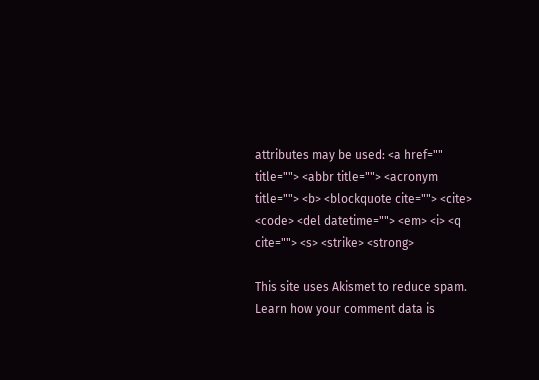attributes may be used: <a href="" title=""> <abbr title=""> <acronym title=""> <b> <blockquote cite=""> <cite> <code> <del datetime=""> <em> <i> <q cite=""> <s> <strike> <strong>

This site uses Akismet to reduce spam. Learn how your comment data is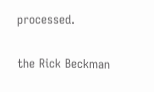processed.

the Rick Beckman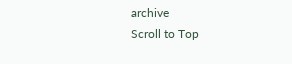archive
Scroll to Top